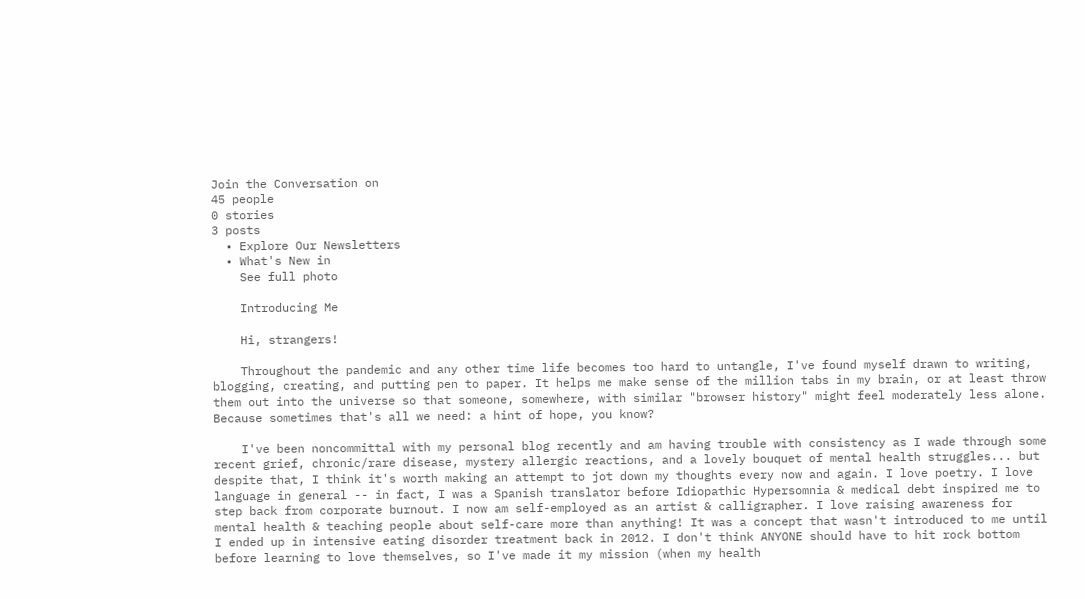Join the Conversation on
45 people
0 stories
3 posts
  • Explore Our Newsletters
  • What's New in
    See full photo

    Introducing Me

    Hi, strangers!

    Throughout the pandemic and any other time life becomes too hard to untangle, I've found myself drawn to writing, blogging, creating, and putting pen to paper. It helps me make sense of the million tabs in my brain, or at least throw them out into the universe so that someone, somewhere, with similar "browser history" might feel moderately less alone. Because sometimes that's all we need: a hint of hope, you know?

    I've been noncommittal with my personal blog recently and am having trouble with consistency as I wade through some recent grief, chronic/rare disease, mystery allergic reactions, and a lovely bouquet of mental health struggles... but despite that, I think it's worth making an attempt to jot down my thoughts every now and again. I love poetry. I love language in general -- in fact, I was a Spanish translator before Idiopathic Hypersomnia & medical debt inspired me to step back from corporate burnout. I now am self-employed as an artist & calligrapher. I love raising awareness for mental health & teaching people about self-care more than anything! It was a concept that wasn't introduced to me until I ended up in intensive eating disorder treatment back in 2012. I don't think ANYONE should have to hit rock bottom before learning to love themselves, so I've made it my mission (when my health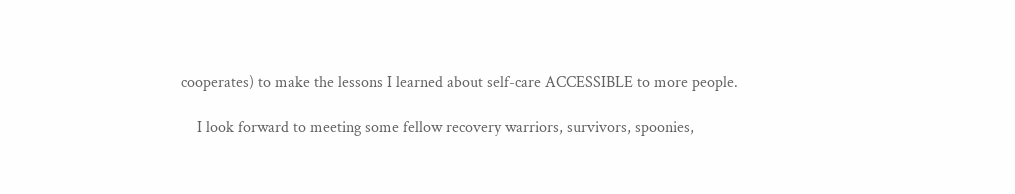cooperates) to make the lessons I learned about self-care ACCESSIBLE to more people.

    I look forward to meeting some fellow recovery warriors, survivors, spoonies,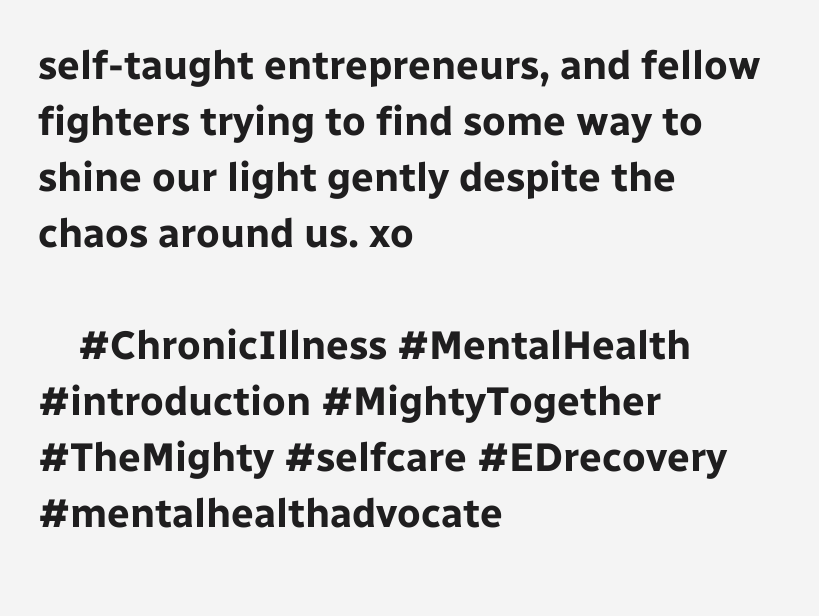self-taught entrepreneurs, and fellow fighters trying to find some way to shine our light gently despite the chaos around us. xo

    #ChronicIllness #MentalHealth #introduction #MightyTogether #TheMighty #selfcare #EDrecovery #mentalhealthadvocate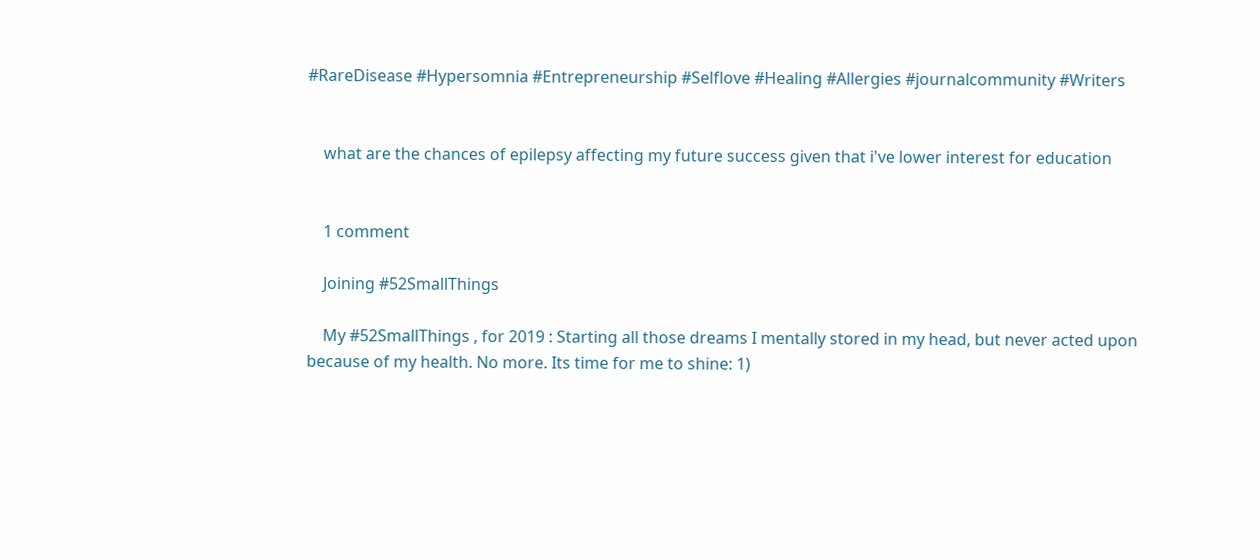#RareDisease #Hypersomnia #Entrepreneurship #Selflove #Healing #Allergies #journalcommunity #Writers


    what are the chances of epilepsy affecting my future success given that i've lower interest for education


    1 comment

    Joining #52SmallThings

    My #52SmallThings , for 2019 : Starting all those dreams I mentally stored in my head, but never acted upon because of my health. No more. Its time for me to shine: 1)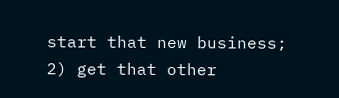start that new business; 2) get that other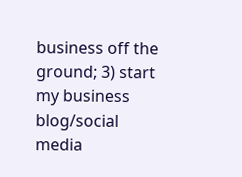business off the ground; 3) start my business blog/social media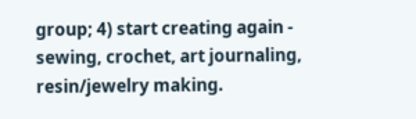group; 4) start creating again - sewing, crochet, art journaling, resin/jewelry making.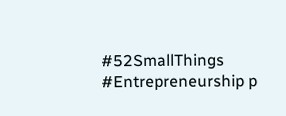#52SmallThings #Entrepreneurship p